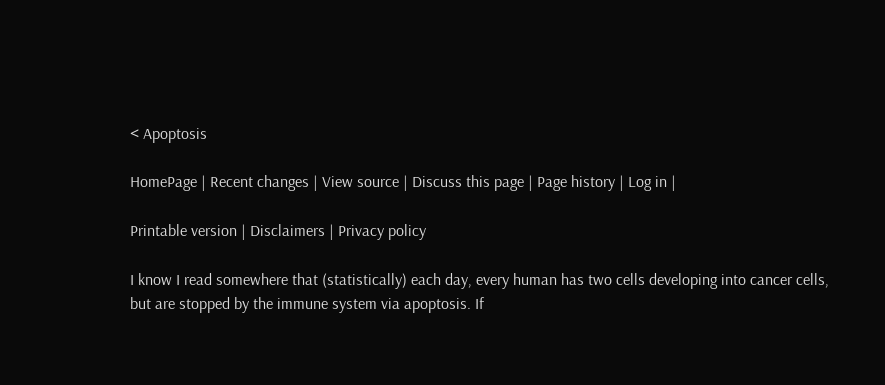< Apoptosis

HomePage | Recent changes | View source | Discuss this page | Page history | Log in |

Printable version | Disclaimers | Privacy policy

I know I read somewhere that (statistically) each day, every human has two cells developing into cancer cells, but are stopped by the immune system via apoptosis. If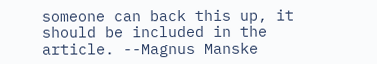someone can back this up, it should be included in the article. --Magnus Manske